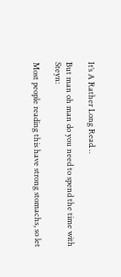It’s A Rather Long Read…

But man oh man do you need to spend the time with Steyn:

Most people reading this have strong stomachs, so let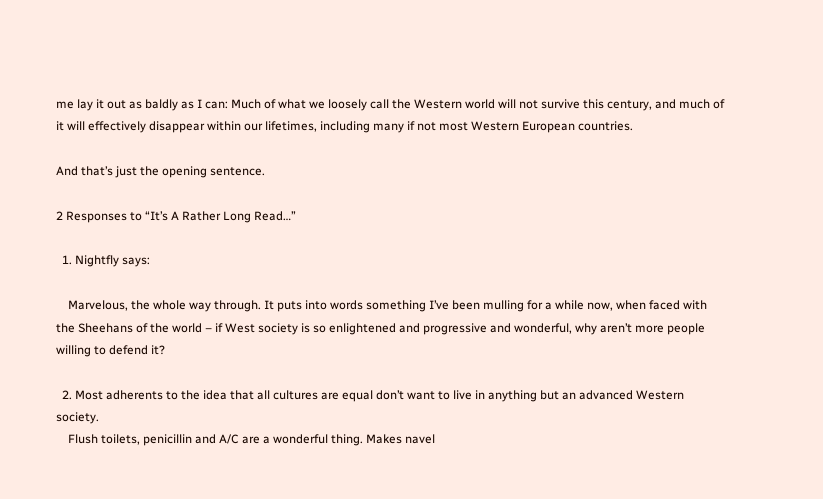me lay it out as baldly as I can: Much of what we loosely call the Western world will not survive this century, and much of it will effectively disappear within our lifetimes, including many if not most Western European countries.

And that’s just the opening sentence.

2 Responses to “It’s A Rather Long Read…”

  1. Nightfly says:

    Marvelous, the whole way through. It puts into words something I’ve been mulling for a while now, when faced with the Sheehans of the world – if West society is so enlightened and progressive and wonderful, why aren’t more people willing to defend it?

  2. Most adherents to the idea that all cultures are equal don’t want to live in anything but an advanced Western society.
    Flush toilets, penicillin and A/C are a wonderful thing. Makes navel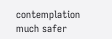contemplation much safer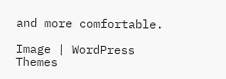and more comfortable.

Image | WordPress Themes